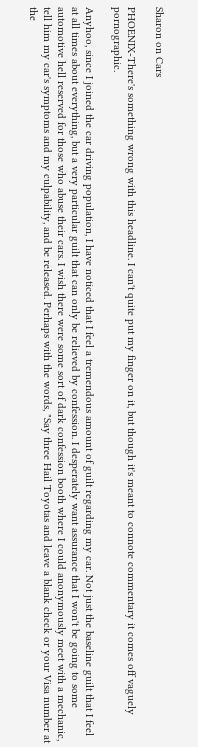Sharon on Cars

PHOENIX-There's something wrong with this headline. I can't quite put my finger on it, but though it's meant to connote commentary it comes off vaguely pornographic.

Anyhoo, since I joined the car driving population, I have noticed that I feel a tremendous amount of guilt regarding my car. Not just the baseline guilt that I feel at all times about everything, but a very particular guilt that can only be relieved by confession. I desperately want assurance that I won't be going to some automotive hell reserved for those who abuse their cars. I wish there were some sort of dark confession booth where I could anonymously meet with a mechanic, tell him my car's symptoms and my culpability, and be released. Perhaps with the words, "Say three Hail Toyotas and leave a blank check or your Visa number at the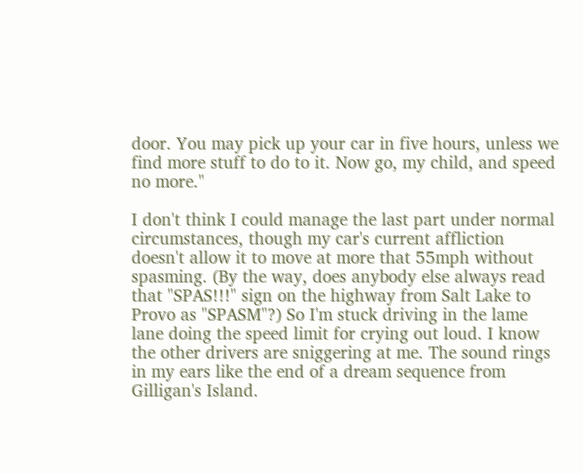door. You may pick up your car in five hours, unless we find more stuff to do to it. Now go, my child, and speed no more."

I don't think I could manage the last part under normal circumstances, though my car's current affliction doesn't allow it to move at more that 55mph without spasming. (By the way, does anybody else always read that "SPAS!!!" sign on the highway from Salt Lake to Provo as "SPASM"?) So I'm stuck driving in the lame lane doing the speed limit for crying out loud. I know the other drivers are sniggering at me. The sound rings in my ears like the end of a dream sequence from Gilligan's Island.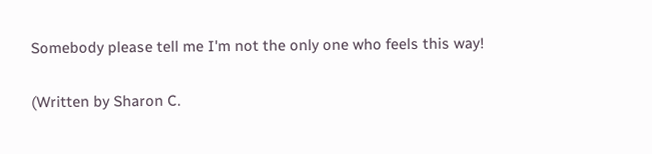Somebody please tell me I'm not the only one who feels this way!

(Written by Sharon C.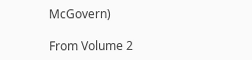McGovern)

From Volume 2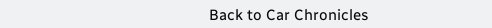Back to Car Chronicles